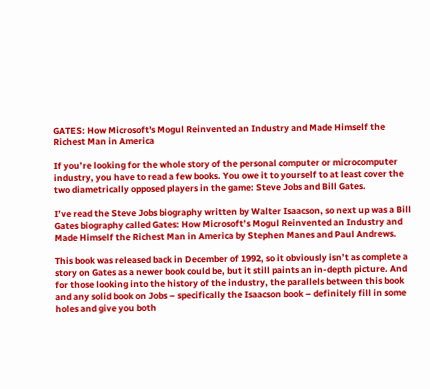GATES: How Microsoft's Mogul Reinvented an Industry and Made Himself the Richest Man in America

If you’re looking for the whole story of the personal computer or microcomputer industry, you have to read a few books. You owe it to yourself to at least cover the two diametrically opposed players in the game: Steve Jobs and Bill Gates.

I’ve read the Steve Jobs biography written by Walter Isaacson, so next up was a Bill Gates biography called Gates: How Microsoft’s Mogul Reinvented an Industry and Made Himself the Richest Man in America by Stephen Manes and Paul Andrews.

This book was released back in December of 1992, so it obviously isn’t as complete a story on Gates as a newer book could be, but it still paints an in-depth picture. And for those looking into the history of the industry, the parallels between this book and any solid book on Jobs – specifically the Isaacson book – definitely fill in some holes and give you both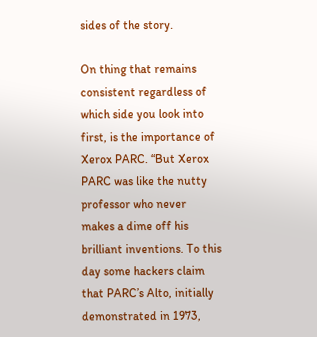sides of the story.

On thing that remains consistent regardless of which side you look into first, is the importance of Xerox PARC. “But Xerox PARC was like the nutty professor who never makes a dime off his brilliant inventions. To this day some hackers claim that PARC’s Alto, initially demonstrated in 1973,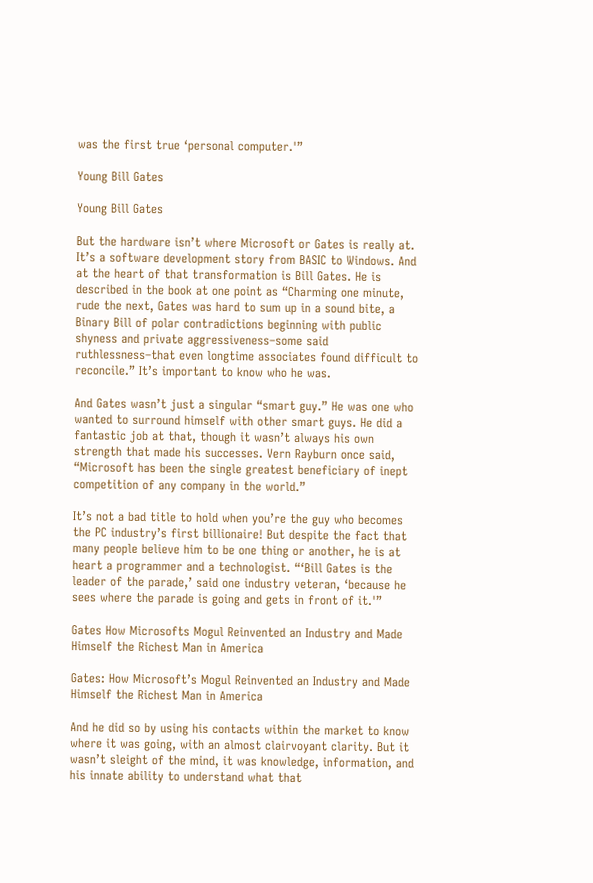was the first true ‘personal computer.'”

Young Bill Gates

Young Bill Gates

But the hardware isn’t where Microsoft or Gates is really at. It’s a software development story from BASIC to Windows. And at the heart of that transformation is Bill Gates. He is described in the book at one point as “Charming one minute, rude the next, Gates was hard to sum up in a sound bite, a Binary Bill of polar contradictions beginning with public shyness and private aggressiveness–some said ruthlessness–that even longtime associates found difficult to reconcile.” It’s important to know who he was.

And Gates wasn’t just a singular “smart guy.” He was one who wanted to surround himself with other smart guys. He did a fantastic job at that, though it wasn’t always his own strength that made his successes. Vern Rayburn once said, “Microsoft has been the single greatest beneficiary of inept competition of any company in the world.”

It’s not a bad title to hold when you’re the guy who becomes the PC industry’s first billionaire! But despite the fact that many people believe him to be one thing or another, he is at heart a programmer and a technologist. “‘Bill Gates is the leader of the parade,’ said one industry veteran, ‘because he sees where the parade is going and gets in front of it.'”

Gates How Microsofts Mogul Reinvented an Industry and Made Himself the Richest Man in America

Gates: How Microsoft’s Mogul Reinvented an Industry and Made Himself the Richest Man in America

And he did so by using his contacts within the market to know where it was going, with an almost clairvoyant clarity. But it wasn’t sleight of the mind, it was knowledge, information, and his innate ability to understand what that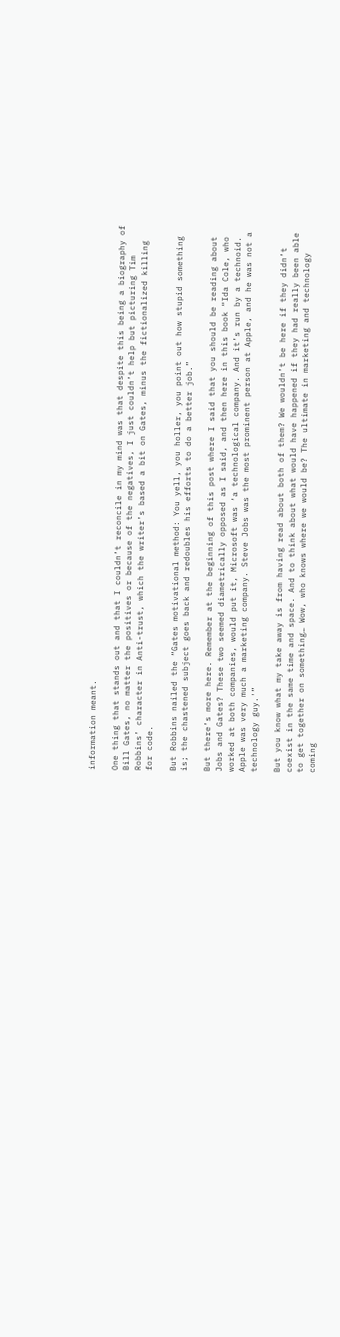information meant.

One thing that stands out and that I couldn’t reconcile in my mind was that despite this being a biography of Bill Gates, no matter the positives or because of the negatives, I just couldn’t help but picturing Tim Robbins’ character in Anti-trust, which the writer’s based a bit on Gates, minus the fictionalized killing for code.

But Robbins nailed the “Gates motivational method: You yell, you holler, you point out how stupid something is; the chastened subject goes back and redoubles his efforts to do a better job.”

But there’s more here. Remember at the beginning of this post where I said that you should be reading about Jobs and Gates? These two seemed diametrically opposed as I said, and then here in this book “Ida Cole, who worked at both companies, would put it, Microsoft was ‘a technological company. And it’s run by a technoid. Apple was very much a marketing company. Steve Jobs was the most prominent person at Apple, and he was not a technology guy.'”

But you know what my take away is from having read about both of them? We wouldn’t be here if they didn’t coexist in the same time and space. And to think about what would have happened if they had really been able to get together on something… Wow, who knows where we would be? The ultimate in marketing and technology coming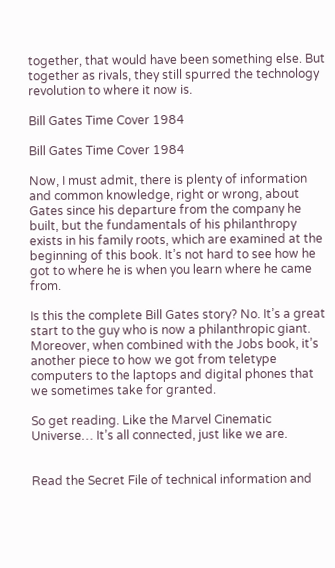together, that would have been something else. But together as rivals, they still spurred the technology revolution to where it now is.

Bill Gates Time Cover 1984

Bill Gates Time Cover 1984

Now, I must admit, there is plenty of information and common knowledge, right or wrong, about Gates since his departure from the company he built, but the fundamentals of his philanthropy exists in his family roots, which are examined at the beginning of this book. It’s not hard to see how he got to where he is when you learn where he came from.

Is this the complete Bill Gates story? No. It’s a great start to the guy who is now a philanthropic giant. Moreover, when combined with the Jobs book, it’s another piece to how we got from teletype computers to the laptops and digital phones that we sometimes take for granted.

So get reading. Like the Marvel Cinematic Universe… It’s all connected, just like we are.


Read the Secret File of technical information and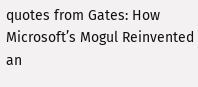quotes from Gates: How Microsoft’s Mogul Reinvented an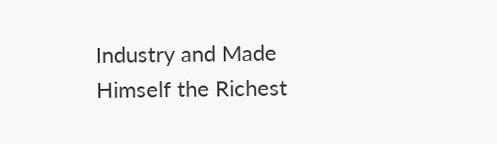Industry and Made Himself the Richest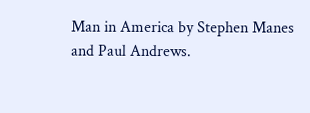Man in America by Stephen Manes and Paul Andrews.